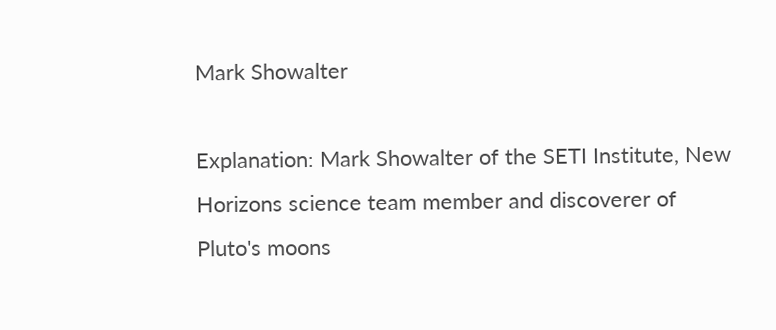Mark Showalter

Explanation: Mark Showalter of the SETI Institute, New Horizons science team member and discoverer of Pluto's moons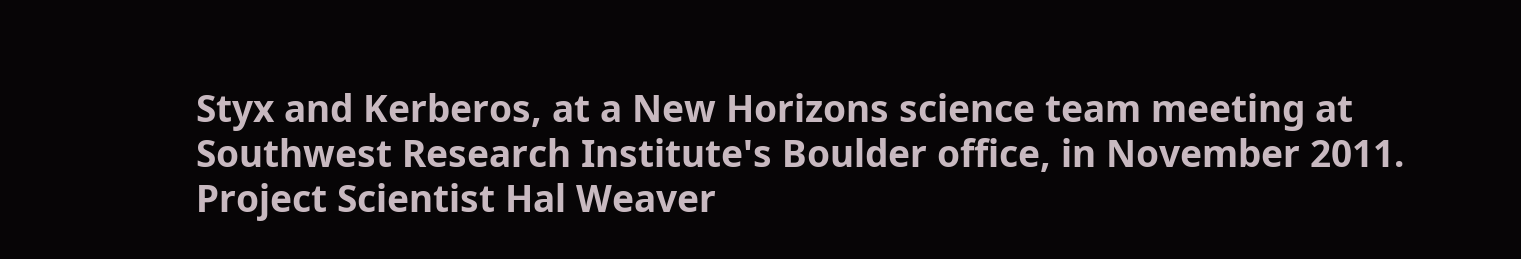Styx and Kerberos, at a New Horizons science team meeting at Southwest Research Institute's Boulder office, in November 2011. Project Scientist Hal Weaver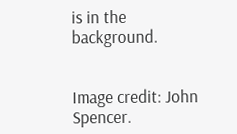is in the background.


Image credit: John Spencer.